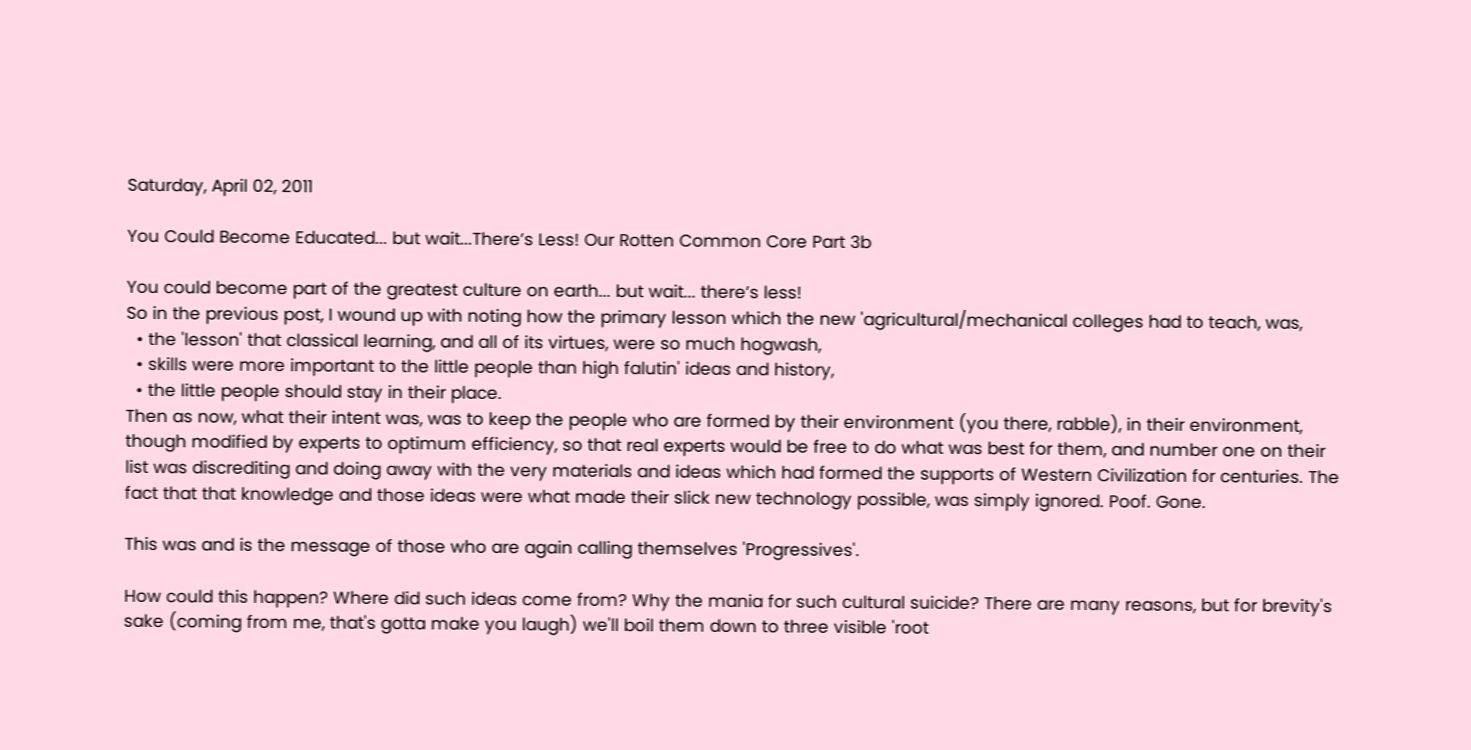Saturday, April 02, 2011

You Could Become Educated... but wait...There’s Less! Our Rotten Common Core Part 3b

You could become part of the greatest culture on earth... but wait... there’s less!
So in the previous post, I wound up with noting how the primary lesson which the new 'agricultural/mechanical colleges had to teach, was,
  • the 'lesson' that classical learning, and all of its virtues, were so much hogwash,
  • skills were more important to the little people than high falutin' ideas and history,
  • the little people should stay in their place.
Then as now, what their intent was, was to keep the people who are formed by their environment (you there, rabble), in their environment, though modified by experts to optimum efficiency, so that real experts would be free to do what was best for them, and number one on their list was discrediting and doing away with the very materials and ideas which had formed the supports of Western Civilization for centuries. The fact that that knowledge and those ideas were what made their slick new technology possible, was simply ignored. Poof. Gone.

This was and is the message of those who are again calling themselves 'Progressives'.

How could this happen? Where did such ideas come from? Why the mania for such cultural suicide? There are many reasons, but for brevity's sake (coming from me, that's gotta make you laugh) we'll boil them down to three visible 'root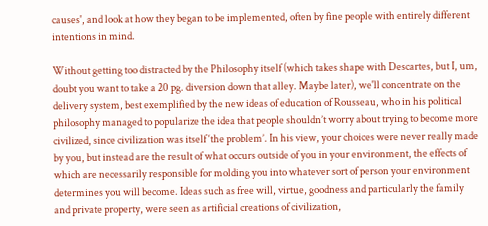causes', and look at how they began to be implemented, often by fine people with entirely different intentions in mind.

Without getting too distracted by the Philosophy itself (which takes shape with Descartes, but I, um, doubt you want to take a 20 pg. diversion down that alley. Maybe later), we'll concentrate on the delivery system, best exemplified by the new ideas of education of Rousseau, who in his political philosophy managed to popularize the idea that people shouldn’t worry about trying to become more civilized, since civilization was itself ‘the problem’. In his view, your choices were never really made by you, but instead are the result of what occurs outside of you in your environment, the effects of which are necessarily responsible for molding you into whatever sort of person your environment determines you will become. Ideas such as free will, virtue, goodness and particularly the family and private property, were seen as artificial creations of civilization,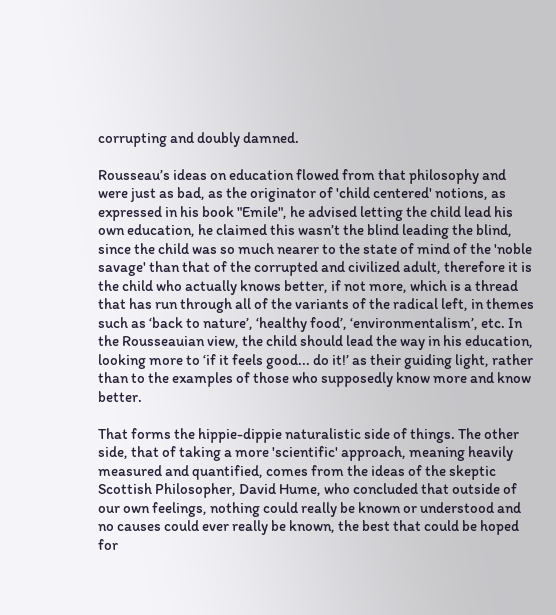corrupting and doubly damned.

Rousseau’s ideas on education flowed from that philosophy and were just as bad, as the originator of 'child centered' notions, as expressed in his book "Emile", he advised letting the child lead his own education, he claimed this wasn’t the blind leading the blind, since the child was so much nearer to the state of mind of the 'noble savage' than that of the corrupted and civilized adult, therefore it is the child who actually knows better, if not more, which is a thread that has run through all of the variants of the radical left, in themes such as ‘back to nature’, ‘healthy food’, ‘environmentalism’, etc. In the Rousseauian view, the child should lead the way in his education, looking more to ‘if it feels good... do it!’ as their guiding light, rather than to the examples of those who supposedly know more and know better.

That forms the hippie-dippie naturalistic side of things. The other side, that of taking a more 'scientific' approach, meaning heavily measured and quantified, comes from the ideas of the skeptic Scottish Philosopher, David Hume, who concluded that outside of our own feelings, nothing could really be known or understood and no causes could ever really be known, the best that could be hoped for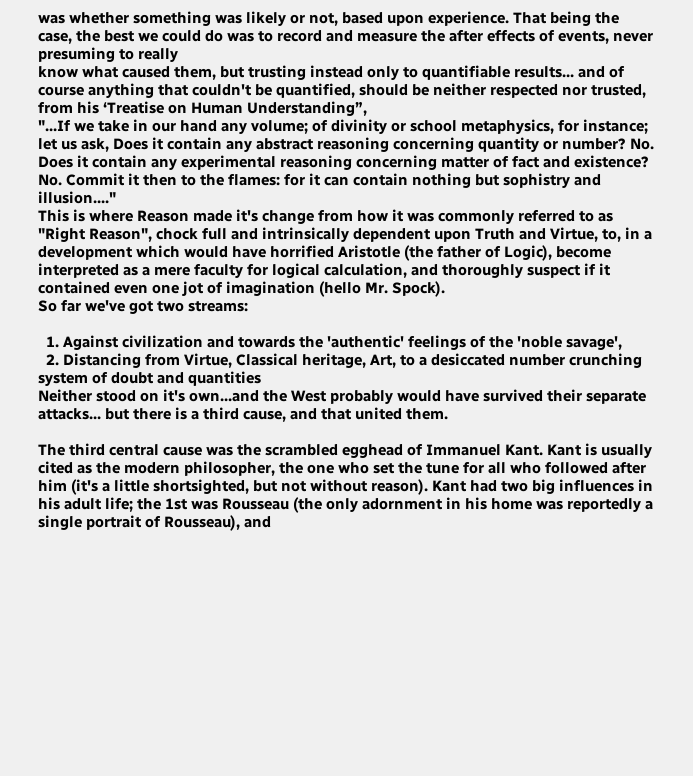was whether something was likely or not, based upon experience. That being the case, the best we could do was to record and measure the after effects of events, never presuming to really
know what caused them, but trusting instead only to quantifiable results... and of course anything that couldn't be quantified, should be neither respected nor trusted, from his ‘Treatise on Human Understanding”,
"...If we take in our hand any volume; of divinity or school metaphysics, for instance; let us ask, Does it contain any abstract reasoning concerning quantity or number? No. Does it contain any experimental reasoning concerning matter of fact and existence? No. Commit it then to the flames: for it can contain nothing but sophistry and illusion...."
This is where Reason made it's change from how it was commonly referred to as "Right Reason", chock full and intrinsically dependent upon Truth and Virtue, to, in a development which would have horrified Aristotle (the father of Logic), become interpreted as a mere faculty for logical calculation, and thoroughly suspect if it contained even one jot of imagination (hello Mr. Spock).
So far we've got two streams:

  1. Against civilization and towards the 'authentic' feelings of the 'noble savage',
  2. Distancing from Virtue, Classical heritage, Art, to a desiccated number crunching system of doubt and quantities
Neither stood on it's own...and the West probably would have survived their separate attacks... but there is a third cause, and that united them.

The third central cause was the scrambled egghead of Immanuel Kant. Kant is usually cited as the modern philosopher, the one who set the tune for all who followed after him (it's a little shortsighted, but not without reason). Kant had two big influences in his adult life; the 1st was Rousseau (the only adornment in his home was reportedly a single portrait of Rousseau), and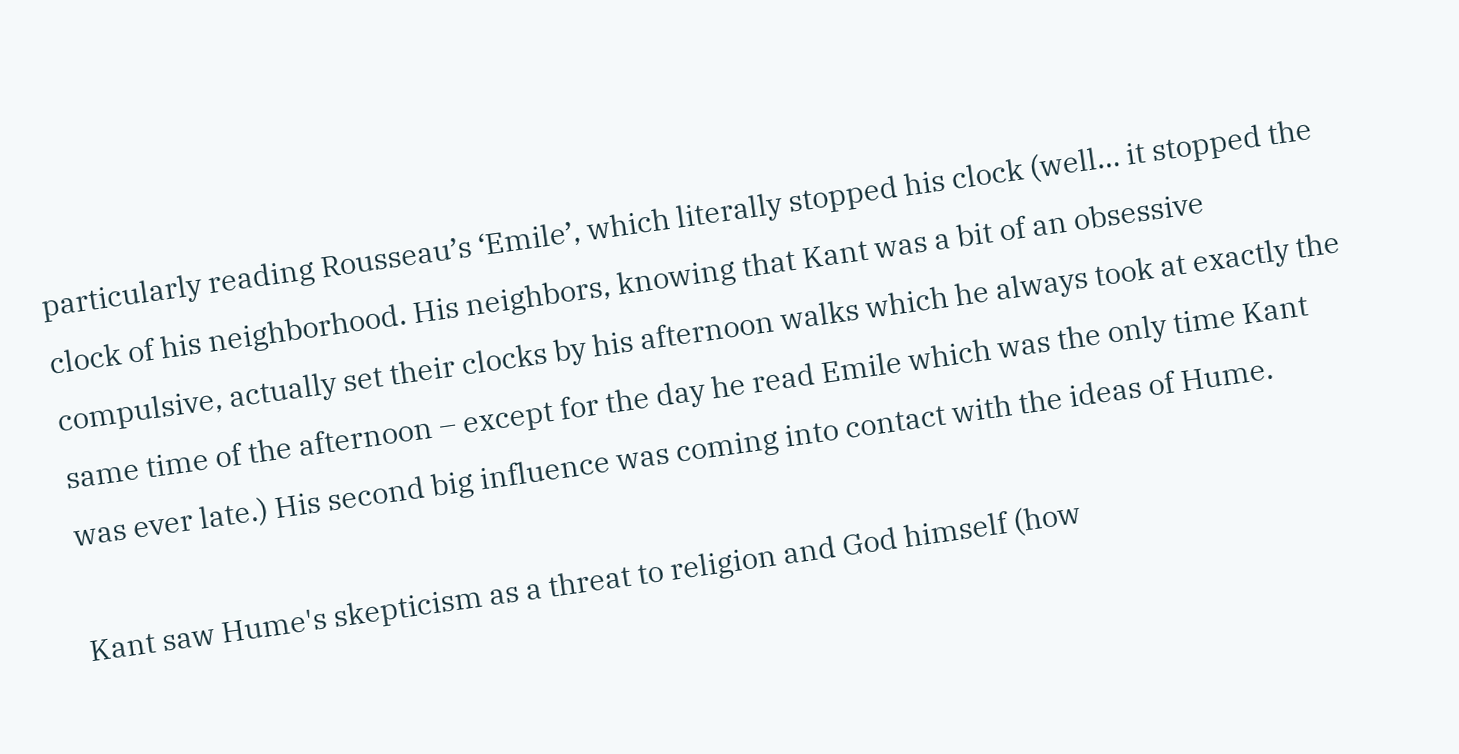particularly reading Rousseau’s ‘Emile’, which literally stopped his clock (well… it stopped the clock of his neighborhood. His neighbors, knowing that Kant was a bit of an obsessive compulsive, actually set their clocks by his afternoon walks which he always took at exactly the same time of the afternoon – except for the day he read Emile which was the only time Kant was ever late.) His second big influence was coming into contact with the ideas of Hume.

Kant saw Hume's skepticism as a threat to religion and God himself (how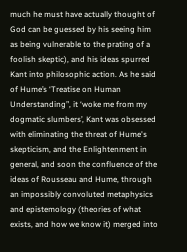much he must have actually thought of God can be guessed by his seeing him as being vulnerable to the prating of a foolish skeptic), and his ideas spurred Kant into philosophic action. As he said of Hume’s ‘Treatise on Human Understanding”, it ‘woke me from my dogmatic slumbers’, Kant was obsessed with eliminating the threat of Hume's skepticism, and the Enlightenment in general, and soon the confluence of the ideas of Rousseau and Hume, through an impossibly convoluted metaphysics and epistemology (theories of what exists, and how we know it) merged into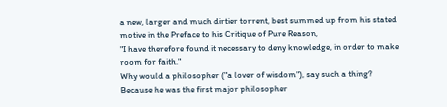a new, larger and much dirtier torrent, best summed up from his stated motive in the Preface to his Critique of Pure Reason,
"I have therefore found it necessary to deny knowledge, in order to make room for faith."
Why would a philosopher ("a lover of wisdom"), say such a thing? Because he was the first major philosopher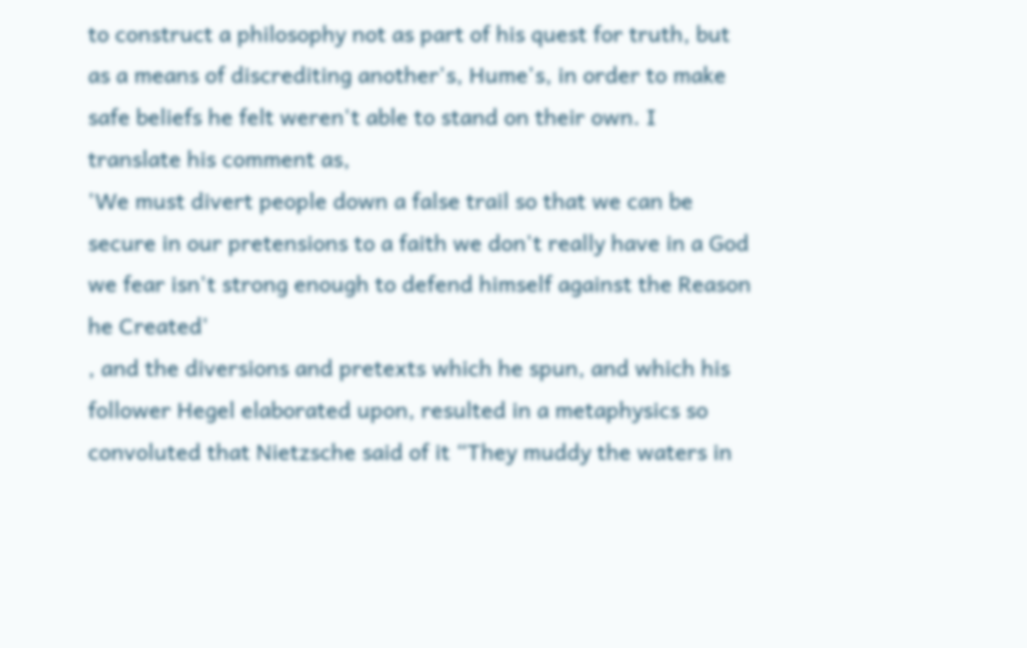to construct a philosophy not as part of his quest for truth, but as a means of discrediting another's, Hume's, in order to make safe beliefs he felt weren't able to stand on their own. I translate his comment as,
'We must divert people down a false trail so that we can be secure in our pretensions to a faith we don't really have in a God we fear isn't strong enough to defend himself against the Reason he Created'
, and the diversions and pretexts which he spun, and which his follower Hegel elaborated upon, resulted in a metaphysics so convoluted that Nietzsche said of it “They muddy the waters in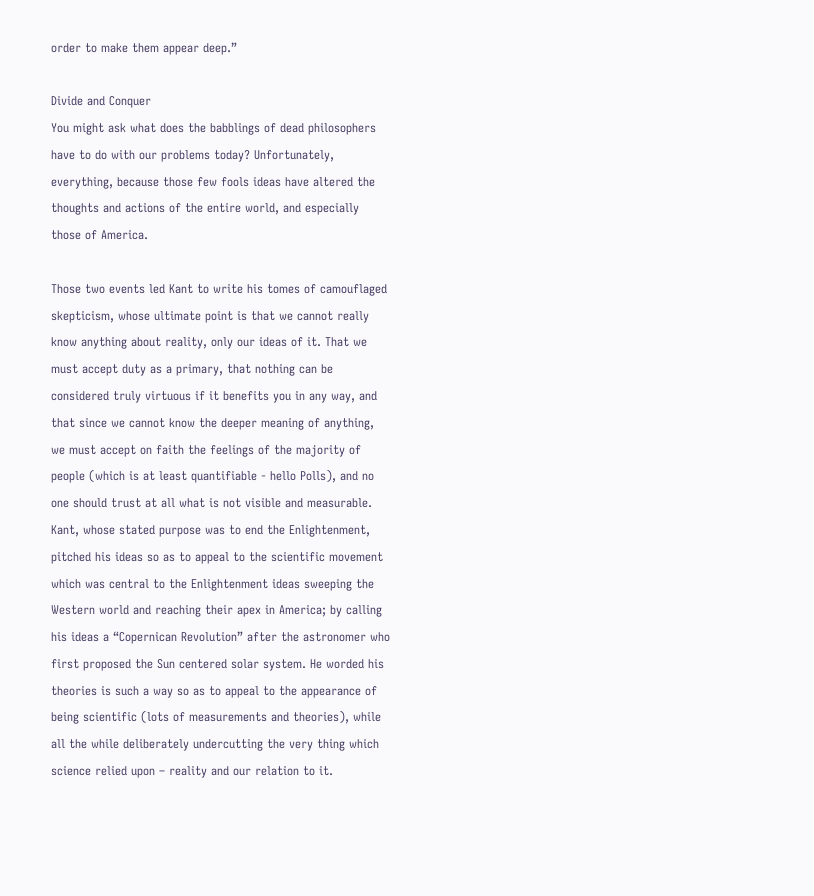order to make them appear deep.”

Divide and Conquer
You might ask what does the babblings of dead philosophers have to do with our problems today? Unfortunately, everything, because those few fools ideas have altered the thoughts and actions of the entire world, and especially those of America.

Those two events led Kant to write his tomes of camouflaged skepticism, whose ultimate point is that we cannot really know anything about reality, only our ideas of it. That we must accept duty as a primary, that nothing can be considered truly virtuous if it benefits you in any way, and that since we cannot know the deeper meaning of anything, we must accept on faith the feelings of the majority of people (which is at least quantifiable - hello Polls), and no one should trust at all what is not visible and measurable. Kant, whose stated purpose was to end the Enlightenment, pitched his ideas so as to appeal to the scientific movement which was central to the Enlightenment ideas sweeping the Western world and reaching their apex in America; by calling his ideas a “Copernican Revolution” after the astronomer who first proposed the Sun centered solar system. He worded his theories is such a way so as to appeal to the appearance of being scientific (lots of measurements and theories), while all the while deliberately undercutting the very thing which science relied upon – reality and our relation to it.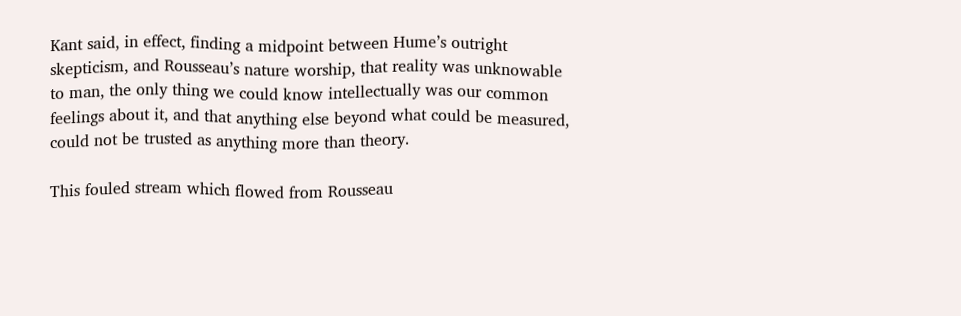Kant said, in effect, finding a midpoint between Hume’s outright skepticism, and Rousseau’s nature worship, that reality was unknowable to man, the only thing we could know intellectually was our common feelings about it, and that anything else beyond what could be measured, could not be trusted as anything more than theory.

This fouled stream which flowed from Rousseau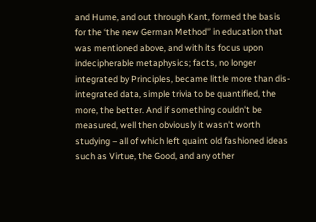and Hume, and out through Kant, formed the basis for the ‘the new German Method'’ in education that was mentioned above, and with its focus upon indecipherable metaphysics; facts, no longer integrated by Principles, became little more than dis-integrated data, simple trivia to be quantified, the more, the better. And if something couldn't be measured, well then obviously it wasn't worth studying – all of which left quaint old fashioned ideas such as Virtue, the Good, and any other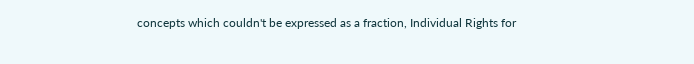concepts which couldn't be expressed as a fraction, Individual Rights for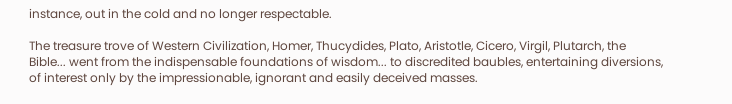instance, out in the cold and no longer respectable.

The treasure trove of Western Civilization, Homer, Thucydides, Plato, Aristotle, Cicero, Virgil, Plutarch, the Bible... went from the indispensable foundations of wisdom... to discredited baubles, entertaining diversions, of interest only by the impressionable, ignorant and easily deceived masses.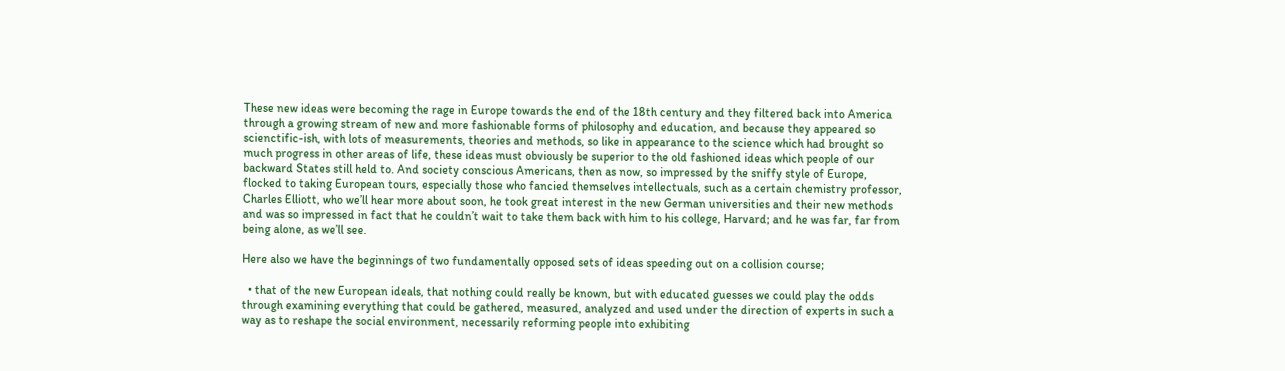These new ideas were becoming the rage in Europe towards the end of the 18th century and they filtered back into America through a growing stream of new and more fashionable forms of philosophy and education, and because they appeared so scienctific-ish, with lots of measurements, theories and methods, so like in appearance to the science which had brought so much progress in other areas of life, these ideas must obviously be superior to the old fashioned ideas which people of our backward States still held to. And society conscious Americans, then as now, so impressed by the sniffy style of Europe, flocked to taking European tours, especially those who fancied themselves intellectuals, such as a certain chemistry professor, Charles Elliott, who we’ll hear more about soon, he took great interest in the new German universities and their new methods and was so impressed in fact that he couldn’t wait to take them back with him to his college, Harvard; and he was far, far from being alone, as we’ll see.

Here also we have the beginnings of two fundamentally opposed sets of ideas speeding out on a collision course;

  • that of the new European ideals, that nothing could really be known, but with educated guesses we could play the odds through examining everything that could be gathered, measured, analyzed and used under the direction of experts in such a way as to reshape the social environment, necessarily reforming people into exhibiting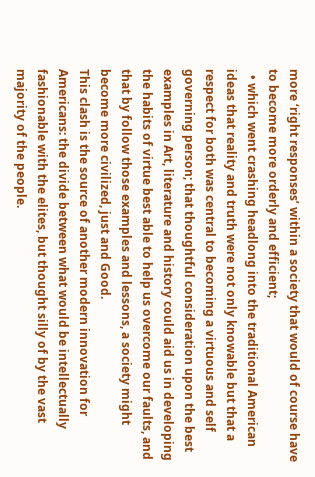more ‘right responses’ within a society that would of course have to become more orderly and efficient;
  • which went crashing headlong into the traditional American ideas that reality and truth were not only knowable but that a respect for both was central to becoming a virtuous and self governing person; that thoughtful consideration upon the best examples in Art, literature and history could aid us in developing the habits of virtue best able to help us overcome our faults, and that by follow those examples and lessons, a society might become more civilized, just and Good.
This clash is the source of another modern innovation for Americans: the divide between what would be intellectually fashionable with the elites, but thought silly of by the vast majority of the people.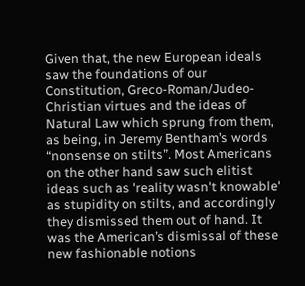Given that, the new European ideals saw the foundations of our Constitution, Greco-Roman/Judeo-Christian virtues and the ideas of Natural Law which sprung from them, as being, in Jeremy Bentham’s words “nonsense on stilts”. Most Americans on the other hand saw such elitist ideas such as 'reality wasn't knowable' as stupidity on stilts, and accordingly they dismissed them out of hand. It was the American’s dismissal of these new fashionable notions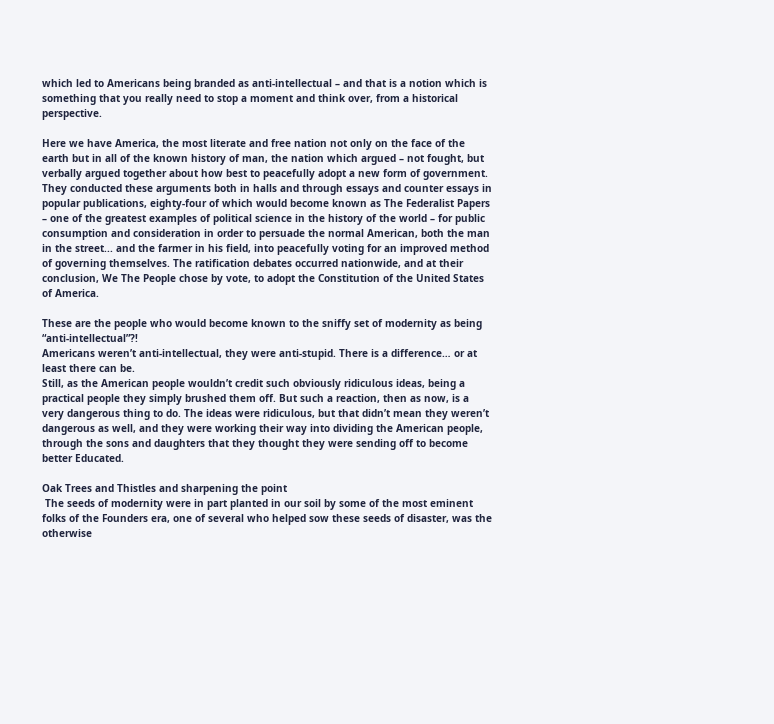which led to Americans being branded as anti-intellectual – and that is a notion which is something that you really need to stop a moment and think over, from a historical perspective.

Here we have America, the most literate and free nation not only on the face of the earth but in all of the known history of man, the nation which argued – not fought, but verbally argued together about how best to peacefully adopt a new form of government. They conducted these arguments both in halls and through essays and counter essays in popular publications, eighty-four of which would become known as The Federalist Papers – one of the greatest examples of political science in the history of the world – for public consumption and consideration in order to persuade the normal American, both the man in the street... and the farmer in his field, into peacefully voting for an improved method of governing themselves. The ratification debates occurred nationwide, and at their conclusion, We The People chose by vote, to adopt the Constitution of the United States of America.

These are the people who would become known to the sniffy set of modernity as being “anti-intellectual”?!
Americans weren’t anti-intellectual, they were anti-stupid. There is a difference… or at least there can be.
Still, as the American people wouldn’t credit such obviously ridiculous ideas, being a practical people they simply brushed them off. But such a reaction, then as now, is a very dangerous thing to do. The ideas were ridiculous, but that didn’t mean they weren’t dangerous as well, and they were working their way into dividing the American people, through the sons and daughters that they thought they were sending off to become better Educated.

Oak Trees and Thistles and sharpening the point
 The seeds of modernity were in part planted in our soil by some of the most eminent folks of the Founders era, one of several who helped sow these seeds of disaster, was the otherwise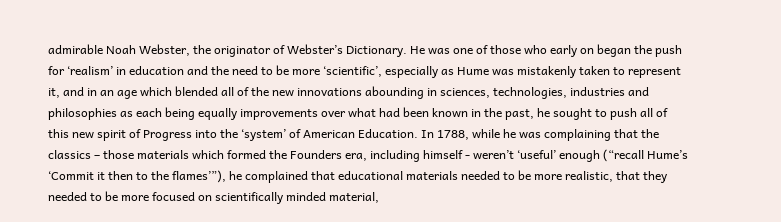admirable Noah Webster, the originator of Webster’s Dictionary. He was one of those who early on began the push for ‘realism’ in education and the need to be more ‘scientific’, especially as Hume was mistakenly taken to represent it, and in an age which blended all of the new innovations abounding in sciences, technologies, industries and philosophies as each being equally improvements over what had been known in the past, he sought to push all of this new spirit of Progress into the ‘system’ of American Education. In 1788, while he was complaining that the classics – those materials which formed the Founders era, including himself - weren’t ‘useful’ enough (“recall Hume’s ‘Commit it then to the flames’”), he complained that educational materials needed to be more realistic, that they needed to be more focused on scientifically minded material,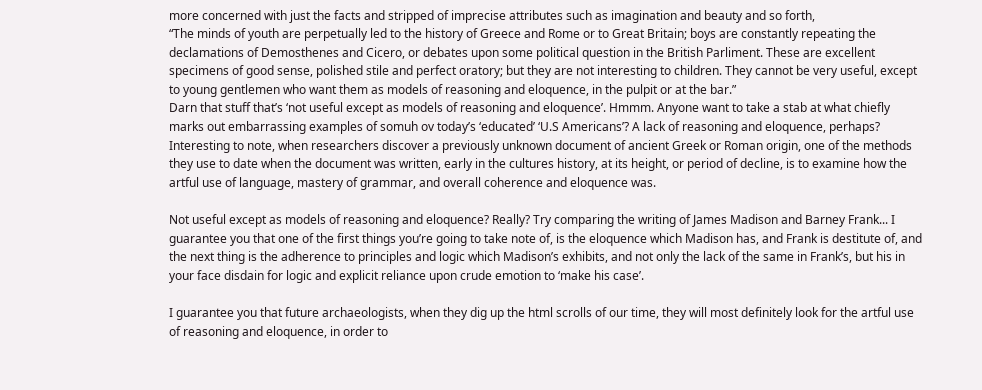more concerned with just the facts and stripped of imprecise attributes such as imagination and beauty and so forth,
“The minds of youth are perpetually led to the history of Greece and Rome or to Great Britain; boys are constantly repeating the declamations of Demosthenes and Cicero, or debates upon some political question in the British Parliment. These are excellent specimens of good sense, polished stile and perfect oratory; but they are not interesting to children. They cannot be very useful, except to young gentlemen who want them as models of reasoning and eloquence, in the pulpit or at the bar.”
Darn that stuff that’s ‘not useful except as models of reasoning and eloquence’. Hmmm. Anyone want to take a stab at what chiefly marks out embarrassing examples of somuh ov today’s ‘educated’ ‘U.S Americans’? A lack of reasoning and eloquence, perhaps? Interesting to note, when researchers discover a previously unknown document of ancient Greek or Roman origin, one of the methods they use to date when the document was written, early in the cultures history, at its height, or period of decline, is to examine how the artful use of language, mastery of grammar, and overall coherence and eloquence was.

Not useful except as models of reasoning and eloquence? Really? Try comparing the writing of James Madison and Barney Frank... I guarantee you that one of the first things you’re going to take note of, is the eloquence which Madison has, and Frank is destitute of, and the next thing is the adherence to principles and logic which Madison’s exhibits, and not only the lack of the same in Frank’s, but his in your face disdain for logic and explicit reliance upon crude emotion to ‘make his case’.

I guarantee you that future archaeologists, when they dig up the html scrolls of our time, they will most definitely look for the artful use of reasoning and eloquence, in order to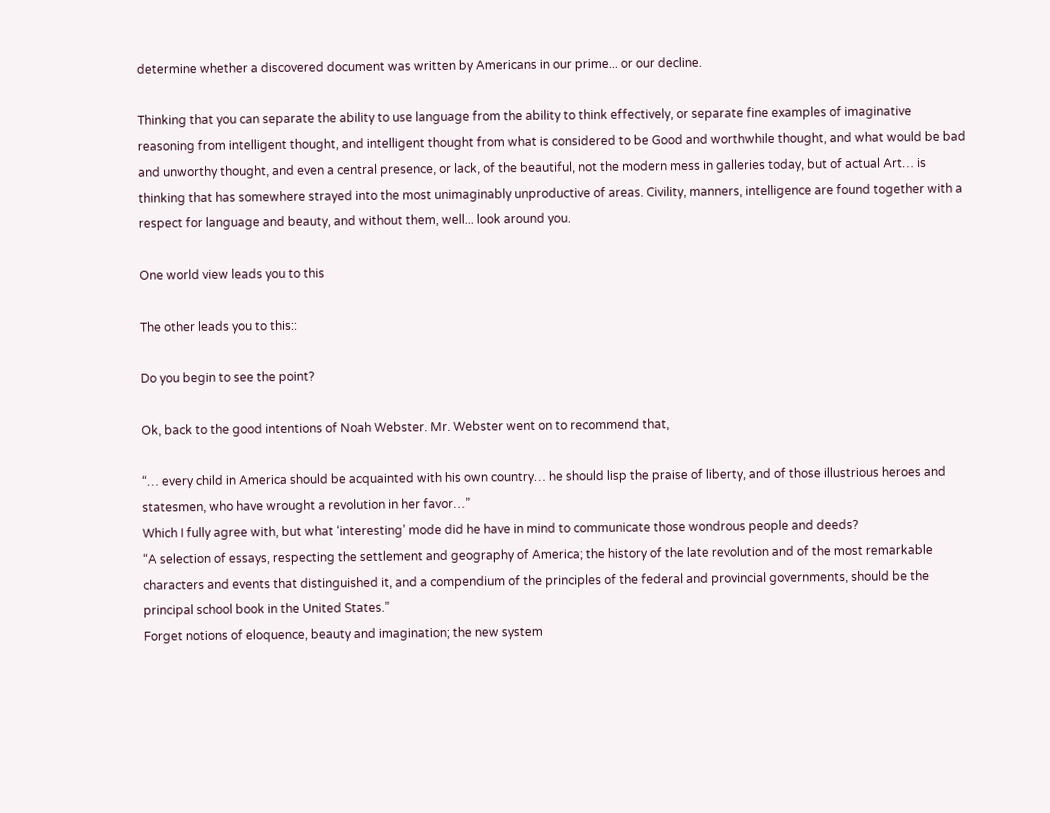determine whether a discovered document was written by Americans in our prime... or our decline.

Thinking that you can separate the ability to use language from the ability to think effectively, or separate fine examples of imaginative reasoning from intelligent thought, and intelligent thought from what is considered to be Good and worthwhile thought, and what would be bad and unworthy thought, and even a central presence, or lack, of the beautiful, not the modern mess in galleries today, but of actual Art… is thinking that has somewhere strayed into the most unimaginably unproductive of areas. Civility, manners, intelligence are found together with a respect for language and beauty, and without them, well... look around you.

One world view leads you to this

The other leads you to this::

Do you begin to see the point?

Ok, back to the good intentions of Noah Webster. Mr. Webster went on to recommend that,

“… every child in America should be acquainted with his own country… he should lisp the praise of liberty, and of those illustrious heroes and statesmen, who have wrought a revolution in her favor…”
Which I fully agree with, but what ‘interesting’ mode did he have in mind to communicate those wondrous people and deeds?
“A selection of essays, respecting the settlement and geography of America; the history of the late revolution and of the most remarkable characters and events that distinguished it, and a compendium of the principles of the federal and provincial governments, should be the principal school book in the United States.”
Forget notions of eloquence, beauty and imagination; the new system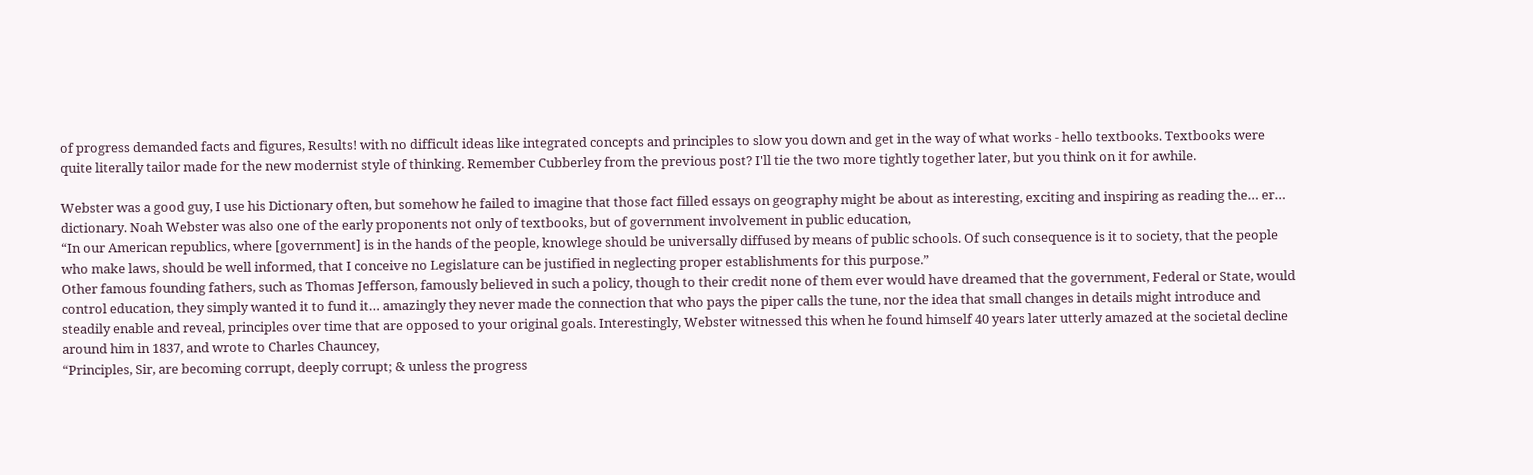of progress demanded facts and figures, Results! with no difficult ideas like integrated concepts and principles to slow you down and get in the way of what works - hello textbooks. Textbooks were quite literally tailor made for the new modernist style of thinking. Remember Cubberley from the previous post? I'll tie the two more tightly together later, but you think on it for awhile.

Webster was a good guy, I use his Dictionary often, but somehow he failed to imagine that those fact filled essays on geography might be about as interesting, exciting and inspiring as reading the… er… dictionary. Noah Webster was also one of the early proponents not only of textbooks, but of government involvement in public education,
“In our American republics, where [government] is in the hands of the people, knowlege should be universally diffused by means of public schools. Of such consequence is it to society, that the people who make laws, should be well informed, that I conceive no Legislature can be justified in neglecting proper establishments for this purpose.”
Other famous founding fathers, such as Thomas Jefferson, famously believed in such a policy, though to their credit none of them ever would have dreamed that the government, Federal or State, would control education, they simply wanted it to fund it… amazingly they never made the connection that who pays the piper calls the tune, nor the idea that small changes in details might introduce and steadily enable and reveal, principles over time that are opposed to your original goals. Interestingly, Webster witnessed this when he found himself 40 years later utterly amazed at the societal decline around him in 1837, and wrote to Charles Chauncey,
“Principles, Sir, are becoming corrupt, deeply corrupt; & unless the progress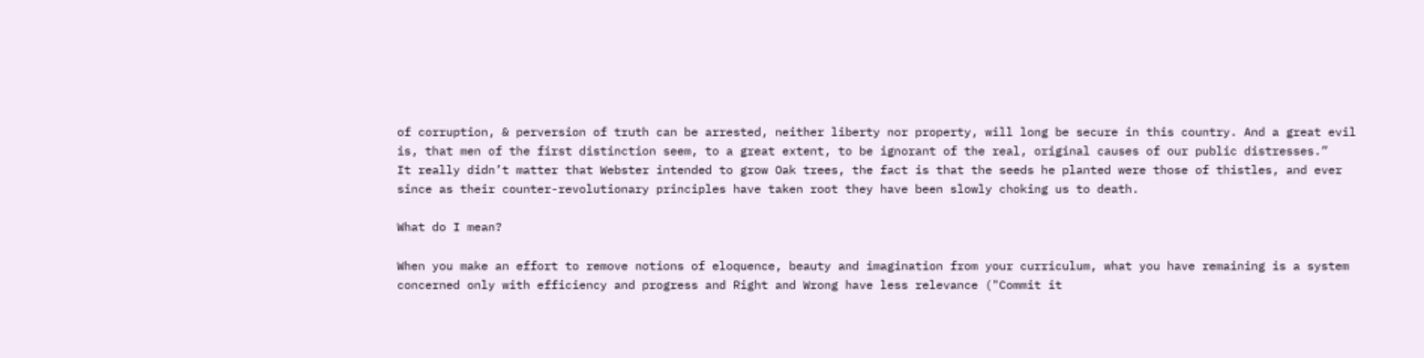of corruption, & perversion of truth can be arrested, neither liberty nor property, will long be secure in this country. And a great evil is, that men of the first distinction seem, to a great extent, to be ignorant of the real, original causes of our public distresses.”
It really didn’t matter that Webster intended to grow Oak trees, the fact is that the seeds he planted were those of thistles, and ever since as their counter-revolutionary principles have taken root they have been slowly choking us to death.

What do I mean?

When you make an effort to remove notions of eloquence, beauty and imagination from your curriculum, what you have remaining is a system concerned only with efficiency and progress and Right and Wrong have less relevance ("Commit it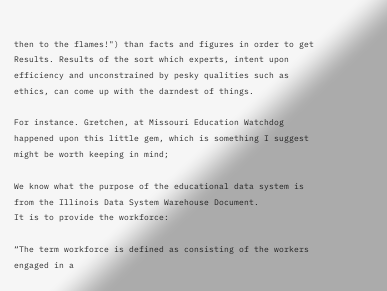then to the flames!") than facts and figures in order to get Results. Results of the sort which experts, intent upon efficiency and unconstrained by pesky qualities such as ethics, can come up with the darndest of things.

For instance. Gretchen, at Missouri Education Watchdog happened upon this little gem, which is something I suggest might be worth keeping in mind;

We know what the purpose of the educational data system is from the Illinois Data System Warehouse Document.
It is to provide the workforce:

“The term workforce is defined as consisting of the workers engaged in a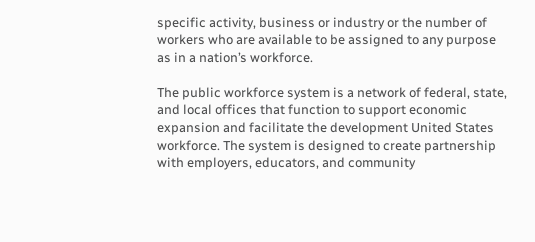specific activity, business or industry or the number of workers who are available to be assigned to any purpose as in a nation’s workforce.

The public workforce system is a network of federal, state, and local offices that function to support economic expansion and facilitate the development United States workforce. The system is designed to create partnership with employers, educators, and community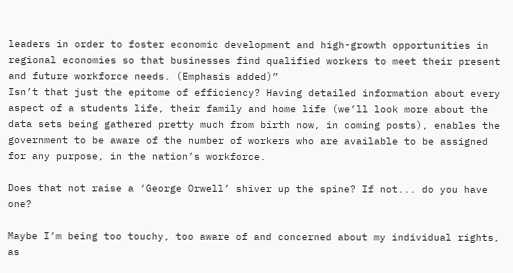leaders in order to foster economic development and high-growth opportunities in regional economies so that businesses find qualified workers to meet their present and future workforce needs. (Emphasis added)”
Isn’t that just the epitome of efficiency? Having detailed information about every aspect of a students life, their family and home life (we’ll look more about the data sets being gathered pretty much from birth now, in coming posts), enables the government to be aware of the number of workers who are available to be assigned for any purpose, in the nation’s workforce.

Does that not raise a ‘George Orwell’ shiver up the spine? If not... do you have one?

Maybe I’m being too touchy, too aware of and concerned about my individual rights, as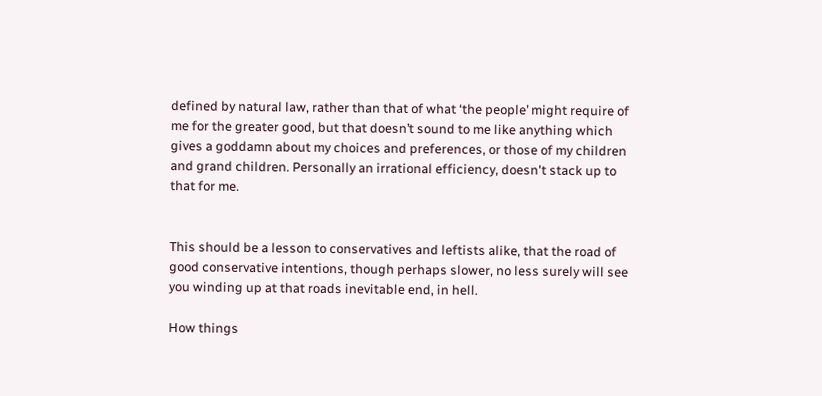defined by natural law, rather than that of what ‘the people’ might require of me for the greater good, but that doesn’t sound to me like anything which gives a goddamn about my choices and preferences, or those of my children and grand children. Personally an irrational efficiency, doesn't stack up to that for me.


This should be a lesson to conservatives and leftists alike, that the road of good conservative intentions, though perhaps slower, no less surely will see you winding up at that roads inevitable end, in hell.

How things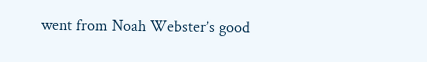went from Noah Webster’s good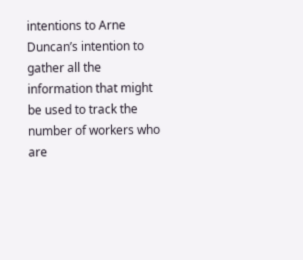intentions to Arne Duncan’s intention to gather all the information that might be used to track the number of workers who are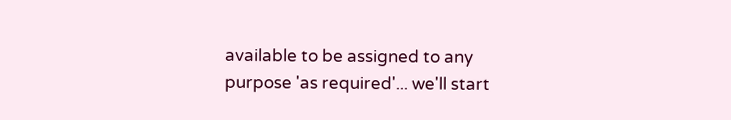available to be assigned to any purpose 'as required'... we'll start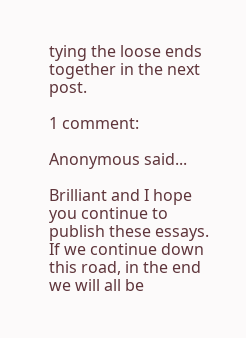tying the loose ends together in the next post.

1 comment:

Anonymous said...

Brilliant and I hope you continue to publish these essays. If we continue down this road, in the end we will all be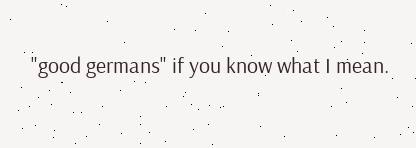"good germans" if you know what I mean.